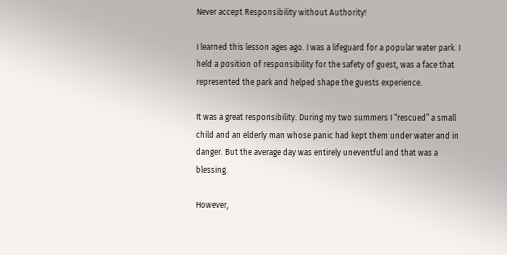Never accept Responsibility without Authority!

I learned this lesson ages ago. I was a lifeguard for a popular water park. I held a position of responsibility for the safety of guest, was a face that represented the park and helped shape the guests experience.

It was a great responsibility. During my two summers I “rescued” a small child and an elderly man whose panic had kept them under water and in danger. But the average day was entirely uneventful and that was a blessing.

However,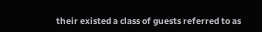their existed a class of guests referred to as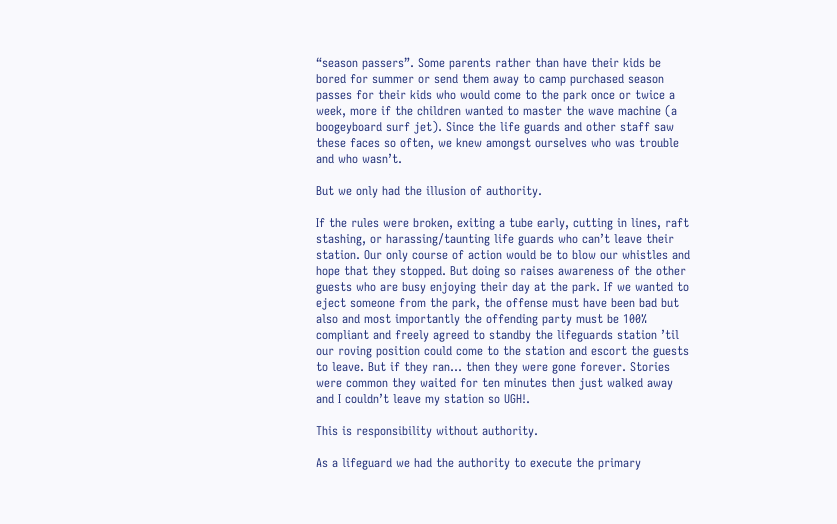“season passers”. Some parents rather than have their kids be bored for summer or send them away to camp purchased season passes for their kids who would come to the park once or twice a week, more if the children wanted to master the wave machine (a boogeyboard surf jet). Since the life guards and other staff saw these faces so often, we knew amongst ourselves who was trouble and who wasn’t.

But we only had the illusion of authority.

If the rules were broken, exiting a tube early, cutting in lines, raft stashing, or harassing/taunting life guards who can’t leave their station. Our only course of action would be to blow our whistles and hope that they stopped. But doing so raises awareness of the other guests who are busy enjoying their day at the park. If we wanted to eject someone from the park, the offense must have been bad but also and most importantly the offending party must be 100% compliant and freely agreed to standby the lifeguards station ’til our roving position could come to the station and escort the guests to leave. But if they ran… then they were gone forever. Stories were common they waited for ten minutes then just walked away and I couldn’t leave my station so UGH!.

This is responsibility without authority.

As a lifeguard we had the authority to execute the primary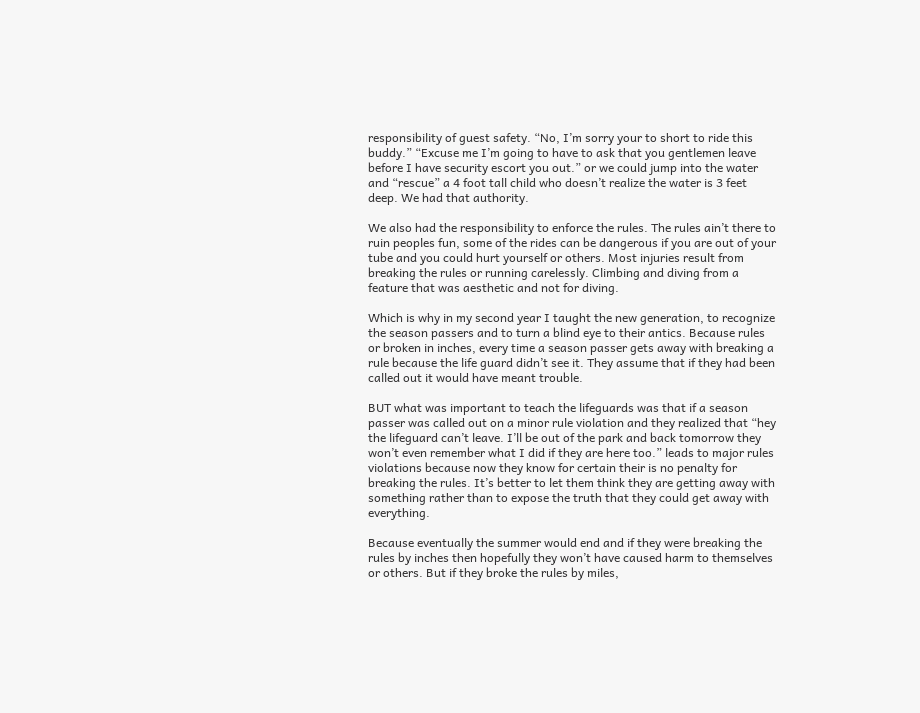responsibility of guest safety. “No, I’m sorry your to short to ride this buddy.” “Excuse me I’m going to have to ask that you gentlemen leave before I have security escort you out.” or we could jump into the water and “rescue” a 4 foot tall child who doesn’t realize the water is 3 feet deep. We had that authority.

We also had the responsibility to enforce the rules. The rules ain’t there to ruin peoples fun, some of the rides can be dangerous if you are out of your tube and you could hurt yourself or others. Most injuries result from breaking the rules or running carelessly. Climbing and diving from a feature that was aesthetic and not for diving.

Which is why in my second year I taught the new generation, to recognize the season passers and to turn a blind eye to their antics. Because rules or broken in inches, every time a season passer gets away with breaking a rule because the life guard didn’t see it. They assume that if they had been called out it would have meant trouble.

BUT what was important to teach the lifeguards was that if a season passer was called out on a minor rule violation and they realized that “hey the lifeguard can’t leave. I’ll be out of the park and back tomorrow they won’t even remember what I did if they are here too.” leads to major rules violations because now they know for certain their is no penalty for breaking the rules. It’s better to let them think they are getting away with something rather than to expose the truth that they could get away with everything.

Because eventually the summer would end and if they were breaking the rules by inches then hopefully they won’t have caused harm to themselves or others. But if they broke the rules by miles,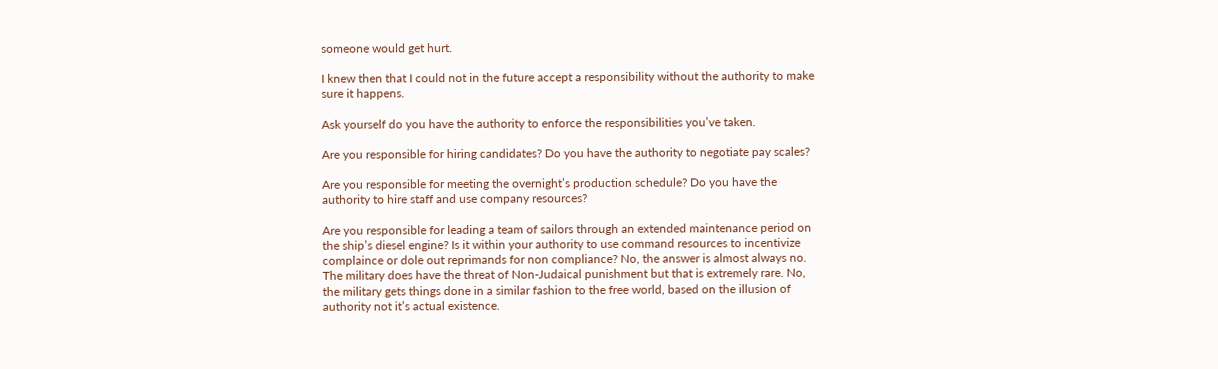someone would get hurt.

I knew then that I could not in the future accept a responsibility without the authority to make sure it happens.

Ask yourself do you have the authority to enforce the responsibilities you’ve taken.

Are you responsible for hiring candidates? Do you have the authority to negotiate pay scales?

Are you responsible for meeting the overnight’s production schedule? Do you have the authority to hire staff and use company resources?

Are you responsible for leading a team of sailors through an extended maintenance period on the ship’s diesel engine? Is it within your authority to use command resources to incentivize complaince or dole out reprimands for non compliance? No, the answer is almost always no. The military does have the threat of Non-Judaical punishment but that is extremely rare. No, the military gets things done in a similar fashion to the free world, based on the illusion of authority not it’s actual existence.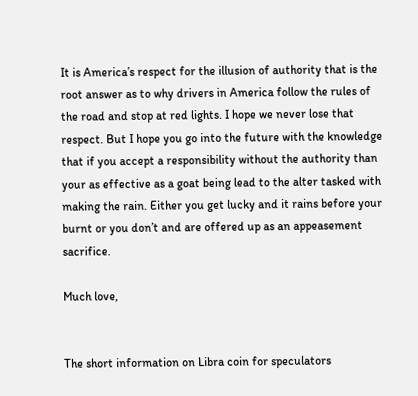It is America’s respect for the illusion of authority that is the root answer as to why drivers in America follow the rules of the road and stop at red lights. I hope we never lose that respect. But I hope you go into the future with the knowledge that if you accept a responsibility without the authority than your as effective as a goat being lead to the alter tasked with making the rain. Either you get lucky and it rains before your burnt or you don’t and are offered up as an appeasement sacrifice.

Much love,


The short information on Libra coin for speculators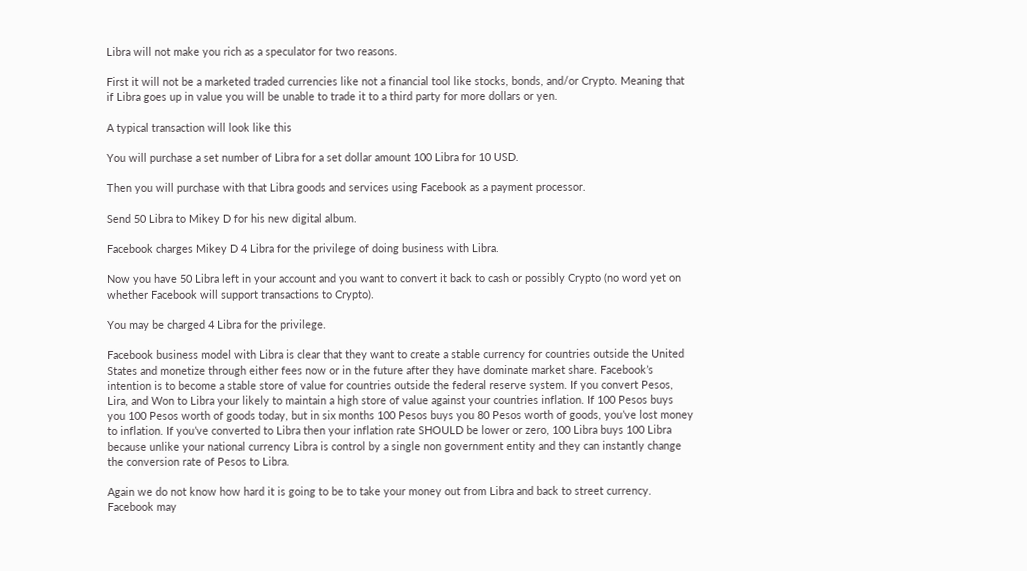Libra will not make you rich as a speculator for two reasons.

First it will not be a marketed traded currencies like not a financial tool like stocks, bonds, and/or Crypto. Meaning that if Libra goes up in value you will be unable to trade it to a third party for more dollars or yen.

A typical transaction will look like this

You will purchase a set number of Libra for a set dollar amount 100 Libra for 10 USD.

Then you will purchase with that Libra goods and services using Facebook as a payment processor.

Send 50 Libra to Mikey D for his new digital album.

Facebook charges Mikey D 4 Libra for the privilege of doing business with Libra.

Now you have 50 Libra left in your account and you want to convert it back to cash or possibly Crypto (no word yet on whether Facebook will support transactions to Crypto).

You may be charged 4 Libra for the privilege.

Facebook business model with Libra is clear that they want to create a stable currency for countries outside the United States and monetize through either fees now or in the future after they have dominate market share. Facebook’s intention is to become a stable store of value for countries outside the federal reserve system. If you convert Pesos, Lira, and Won to Libra your likely to maintain a high store of value against your countries inflation. If 100 Pesos buys you 100 Pesos worth of goods today, but in six months 100 Pesos buys you 80 Pesos worth of goods, you’ve lost money to inflation. If you’ve converted to Libra then your inflation rate SHOULD be lower or zero, 100 Libra buys 100 Libra because unlike your national currency Libra is control by a single non government entity and they can instantly change the conversion rate of Pesos to Libra.

Again we do not know how hard it is going to be to take your money out from Libra and back to street currency. Facebook may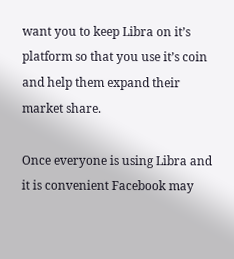want you to keep Libra on it’s platform so that you use it’s coin and help them expand their market share.

Once everyone is using Libra and it is convenient Facebook may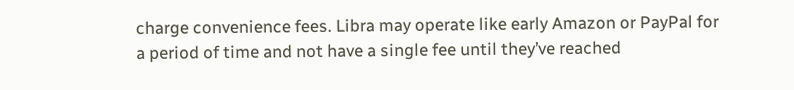charge convenience fees. Libra may operate like early Amazon or PayPal for a period of time and not have a single fee until they’ve reached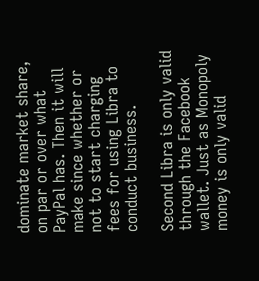dominate market share, on par or over what PayPal has. Then it will make since whether or not to start charging fees for using Libra to conduct business.

Second Libra is only valid through the Facebook wallet. Just as Monopoly money is only valid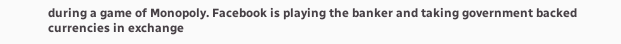during a game of Monopoly. Facebook is playing the banker and taking government backed currencies in exchange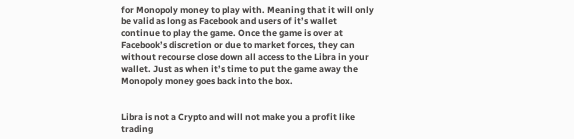for Monopoly money to play with. Meaning that it will only be valid as long as Facebook and users of it’s wallet continue to play the game. Once the game is over at Facebook’s discretion or due to market forces, they can without recourse close down all access to the Libra in your wallet. Just as when it’s time to put the game away the Monopoly money goes back into the box.


Libra is not a Crypto and will not make you a profit like trading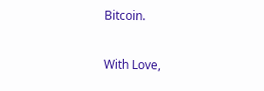Bitcoin.

With Love,